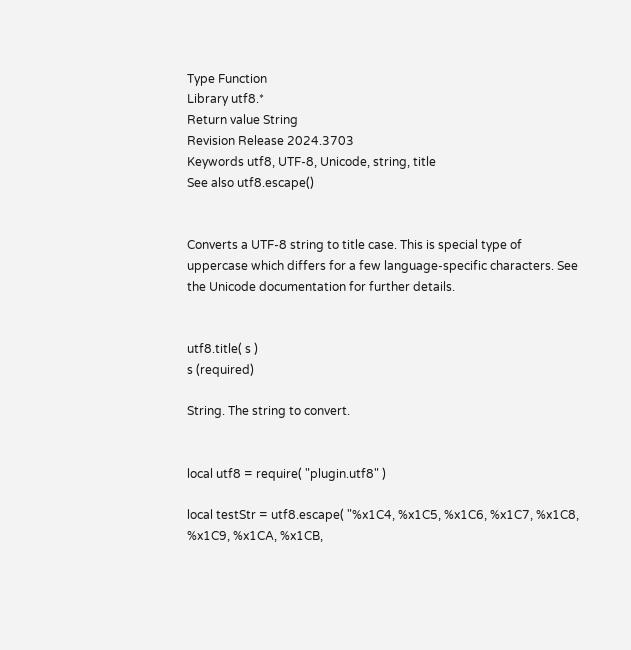Type Function
Library utf8.*
Return value String
Revision Release 2024.3703
Keywords utf8, UTF-8, Unicode, string, title
See also utf8.escape()


Converts a UTF-8 string to title case. This is special type of uppercase which differs for a few language-specific characters. See the Unicode documentation for further details.


utf8.title( s )
s (required)

String. The string to convert.


local utf8 = require( "plugin.utf8" )

local testStr = utf8.escape( "%x1C4, %x1C5, %x1C6, %x1C7, %x1C8, %x1C9, %x1CA, %x1CB,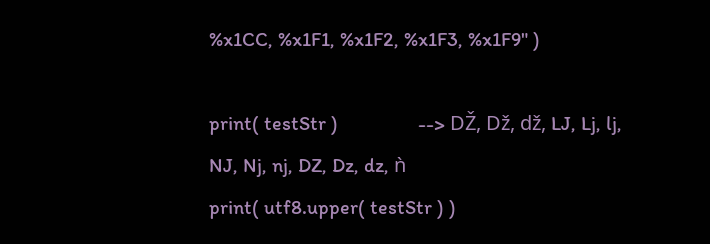%x1CC, %x1F1, %x1F2, %x1F3, %x1F9" )

print( testStr )                --> DŽ, Dž, dž, LJ, Lj, lj, NJ, Nj, nj, DZ, Dz, dz, ǹ
print( utf8.upper( testStr ) )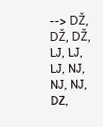--> DŽ, DŽ, DŽ, LJ, LJ, LJ, NJ, NJ, NJ, DZ,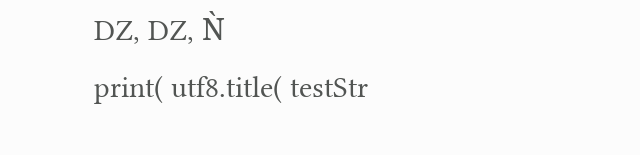DZ, DZ, Ǹ
print( utf8.title( testStr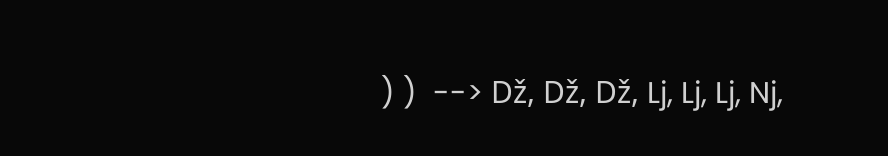) )  --> Dž, Dž, Dž, Lj, Lj, Lj, Nj,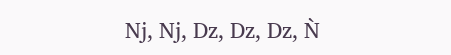Nj, Nj, Dz, Dz, Dz, Ǹ